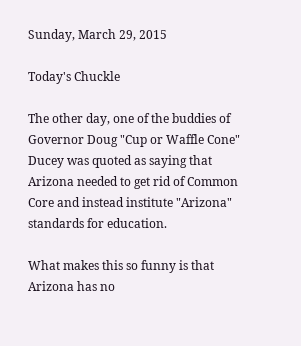Sunday, March 29, 2015

Today's Chuckle

The other day, one of the buddies of Governor Doug "Cup or Waffle Cone" Ducey was quoted as saying that Arizona needed to get rid of Common Core and instead institute "Arizona" standards for education.

What makes this so funny is that Arizona has no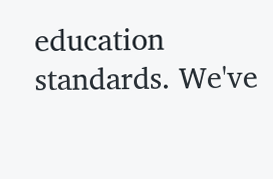education standards. We've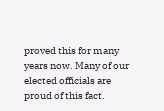proved this for many years now. Many of our elected officials are proud of this fact.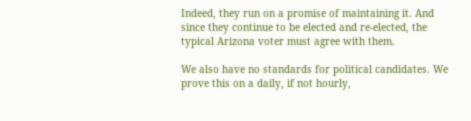Indeed, they run on a promise of maintaining it. And since they continue to be elected and re-elected, the typical Arizona voter must agree with them.

We also have no standards for political candidates. We prove this on a daily, if not hourly,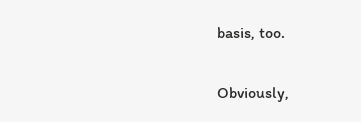basis, too.

Obviously,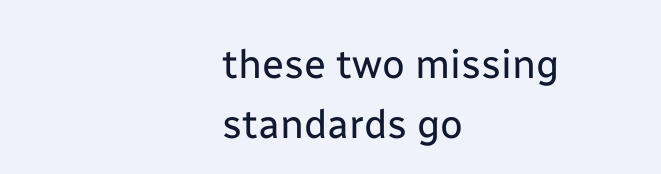these two missing standards go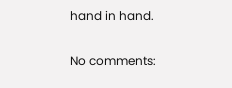hand in hand.

No comments: